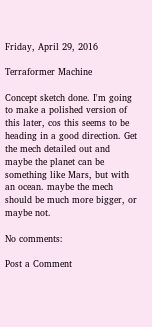Friday, April 29, 2016

Terraformer Machine

Concept sketch done. I'm going to make a polished version of this later, cos this seems to be heading in a good direction. Get the mech detailed out and maybe the planet can be something like Mars, but with an ocean. maybe the mech should be much more bigger, or maybe not.

No comments:

Post a Comment